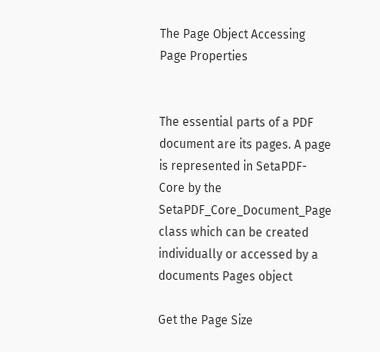The Page Object Accessing Page Properties


The essential parts of a PDF document are its pages. A page is represented in SetaPDF-Core by the SetaPDF_Core_Document_Page class which can be created individually or accessed by a documents Pages object

Get the Page Size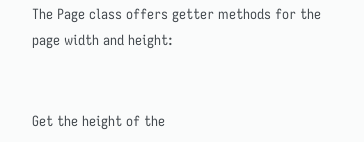The Page class offers getter methods for the page width and height:


Get the height of the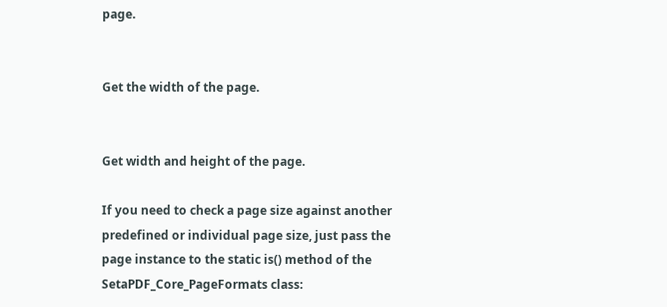page.


Get the width of the page.


Get width and height of the page.

If you need to check a page size against another predefined or individual page size, just pass the page instance to the static is() method of the SetaPDF_Core_PageFormats class: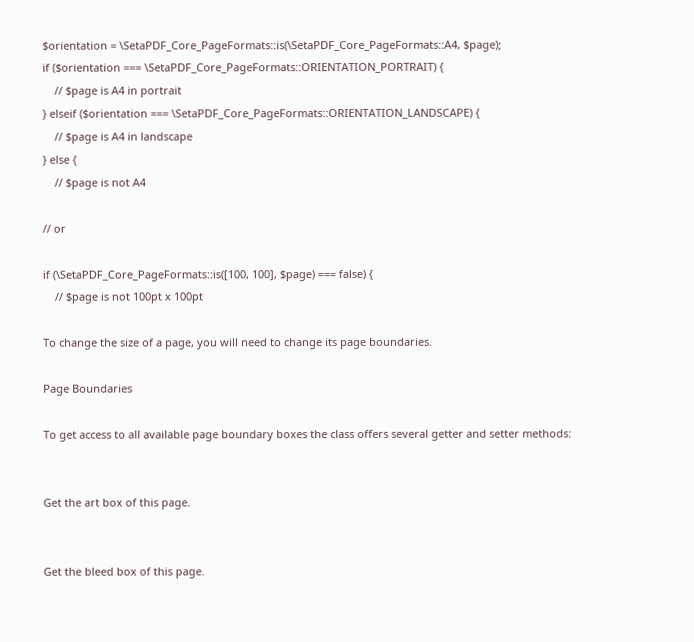$orientation = \SetaPDF_Core_PageFormats::is(\SetaPDF_Core_PageFormats::A4, $page);
if ($orientation === \SetaPDF_Core_PageFormats::ORIENTATION_PORTRAIT) {
    // $page is A4 in portrait
} elseif ($orientation === \SetaPDF_Core_PageFormats::ORIENTATION_LANDSCAPE) {
    // $page is A4 in landscape
} else {
    // $page is not A4

// or

if (\SetaPDF_Core_PageFormats::is([100, 100], $page) === false) {
    // $page is not 100pt x 100pt

To change the size of a page, you will need to change its page boundaries.

Page Boundaries

To get access to all available page boundary boxes the class offers several getter and setter methods:


Get the art box of this page.


Get the bleed box of this page.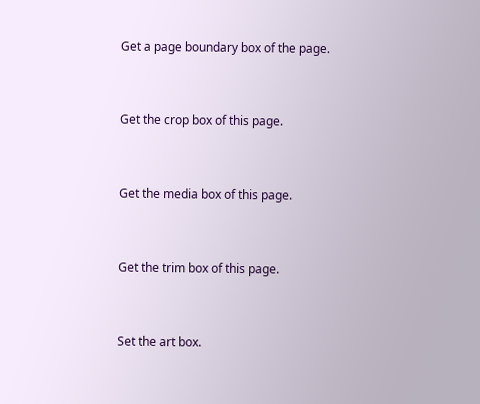Get a page boundary box of the page.


Get the crop box of this page.


Get the media box of this page.


Get the trim box of this page.


Set the art box.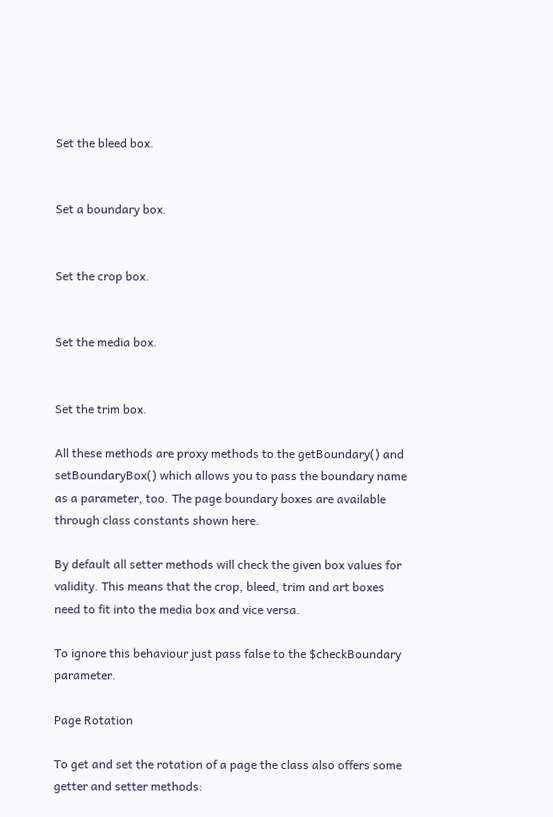Set the bleed box.


Set a boundary box.


Set the crop box.


Set the media box.


Set the trim box.

All these methods are proxy methods to the getBoundary() and setBoundaryBox() which allows you to pass the boundary name as a parameter, too. The page boundary boxes are available through class constants shown here.

By default all setter methods will check the given box values for validity. This means that the crop, bleed, trim and art boxes need to fit into the media box and vice versa.

To ignore this behaviour just pass false to the $checkBoundary parameter.

Page Rotation

To get and set the rotation of a page the class also offers some getter and setter methods: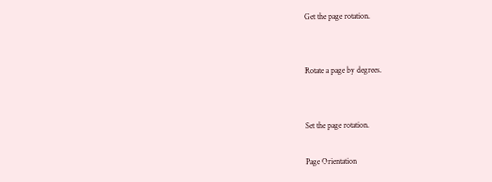Get the page rotation.


Rotate a page by degrees.


Set the page rotation.

Page Orientation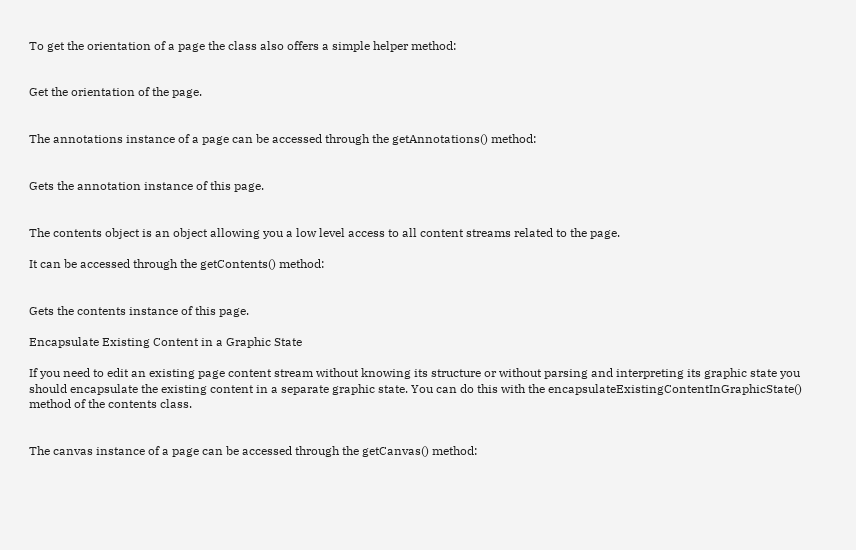To get the orientation of a page the class also offers a simple helper method:


Get the orientation of the page.


The annotations instance of a page can be accessed through the getAnnotations() method:


Gets the annotation instance of this page.


The contents object is an object allowing you a low level access to all content streams related to the page.

It can be accessed through the getContents() method:


Gets the contents instance of this page.

Encapsulate Existing Content in a Graphic State

If you need to edit an existing page content stream without knowing its structure or without parsing and interpreting its graphic state you should encapsulate the existing content in a separate graphic state. You can do this with the encapsulateExistingContentInGraphicState() method of the contents class.


The canvas instance of a page can be accessed through the getCanvas() method: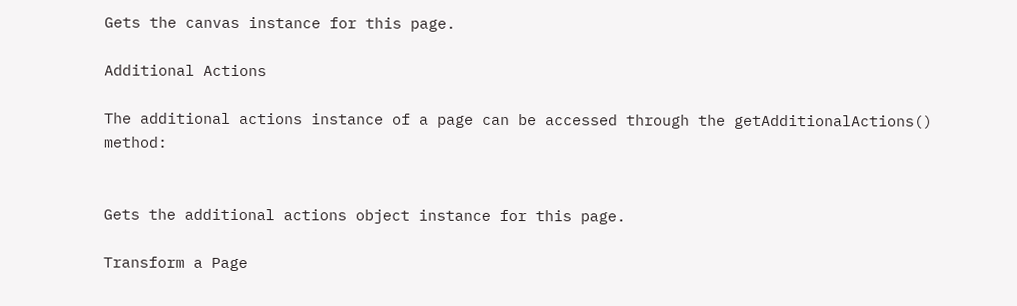Gets the canvas instance for this page.

Additional Actions

The additional actions instance of a page can be accessed through the getAdditionalActions() method:


Gets the additional actions object instance for this page.

Transform a Page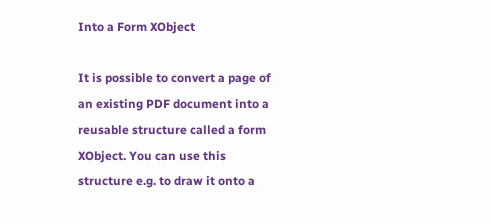Into a Form XObject

It is possible to convert a page of an existing PDF document into a reusable structure called a form XObject. You can use this structure e.g. to draw it onto a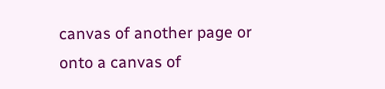canvas of another page or onto a canvas of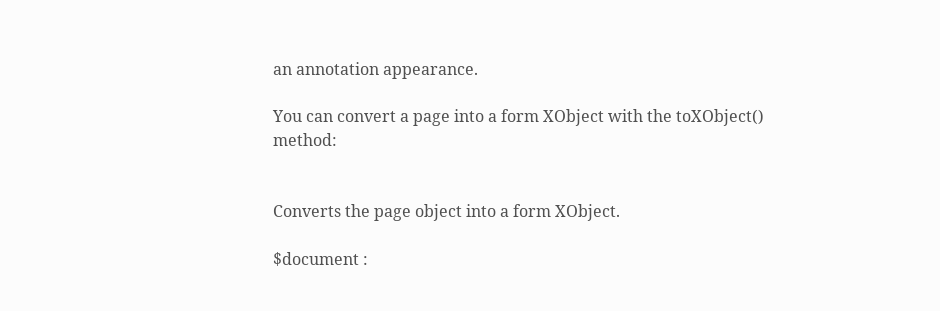an annotation appearance.

You can convert a page into a form XObject with the toXObject() method:


Converts the page object into a form XObject.

$document :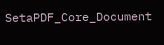SetaPDF_Core_Document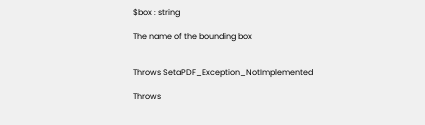$box : string

The name of the bounding box


Throws SetaPDF_Exception_NotImplemented

Throws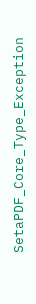SetaPDF_Core_Type_Exception